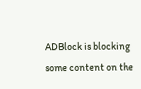ADBlock is blocking some content on the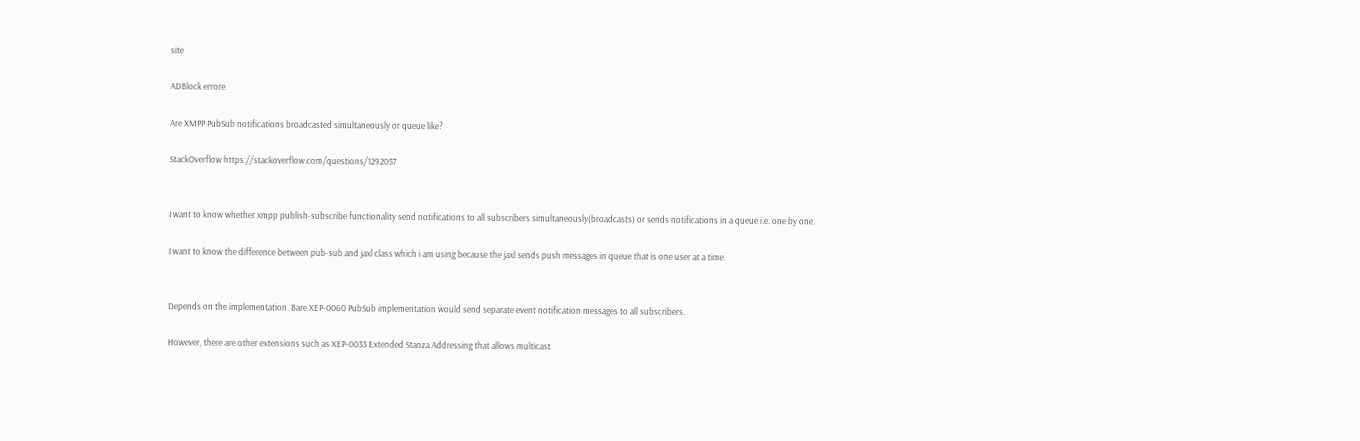site

ADBlock errore

Are XMPP PubSub notifications broadcasted simultaneously or queue like?

StackOverflow https://stackoverflow.com/questions/1292057


I want to know whether xmpp publish-subscribe functionality send notifications to all subscribers simultaneously(broadcasts) or sends notifications in a queue i.e. one by one.

I want to know the difference between pub-sub and jaxl class which i am using because the jaxl sends push messages in queue that is one user at a time.


Depends on the implementation. Bare XEP-0060 PubSub implementation would send separate event notification messages to all subscribers.

However, there are other extensions such as XEP-0033 Extended Stanza Addressing that allows multicast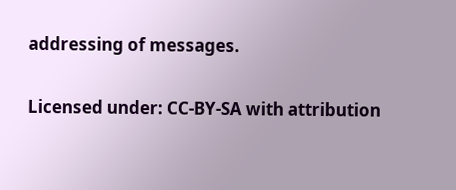addressing of messages.

Licensed under: CC-BY-SA with attribution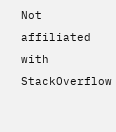Not affiliated with StackOverflow